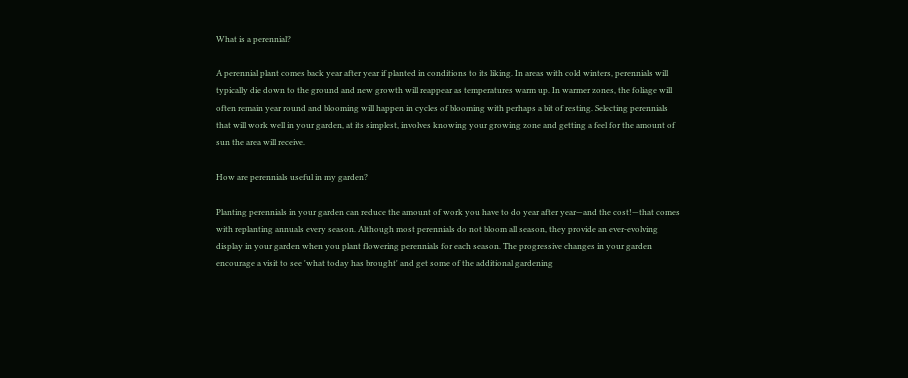What is a perennial?

A perennial plant comes back year after year if planted in conditions to its liking. In areas with cold winters, perennials will typically die down to the ground and new growth will reappear as temperatures warm up. In warmer zones, the foliage will often remain year round and blooming will happen in cycles of blooming with perhaps a bit of resting. Selecting perennials that will work well in your garden, at its simplest, involves knowing your growing zone and getting a feel for the amount of sun the area will receive.

How are perennials useful in my garden?

Planting perennials in your garden can reduce the amount of work you have to do year after year—and the cost!—that comes with replanting annuals every season. Although most perennials do not bloom all season, they provide an ever-evolving display in your garden when you plant flowering perennials for each season. The progressive changes in your garden encourage a visit to see 'what today has brought' and get some of the additional gardening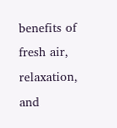benefits of fresh air, relaxation, and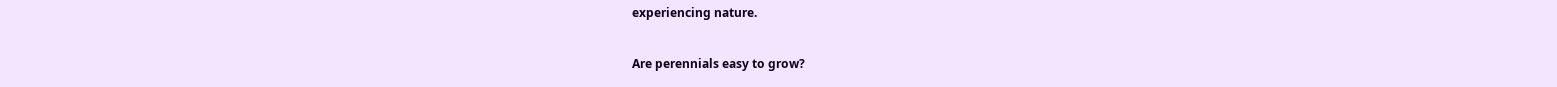experiencing nature.

Are perennials easy to grow?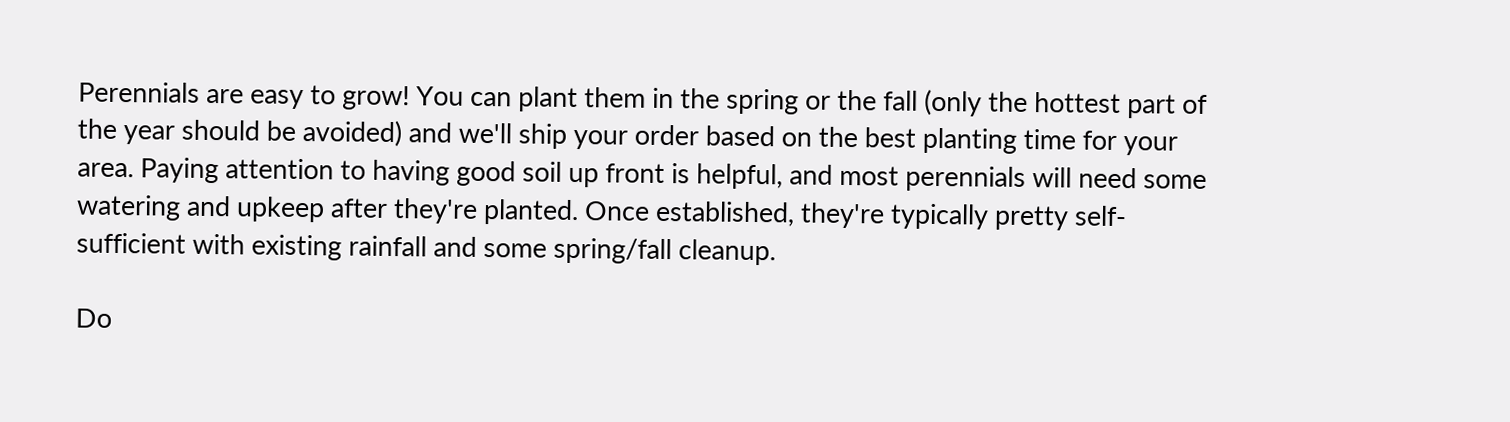Perennials are easy to grow! You can plant them in the spring or the fall (only the hottest part of the year should be avoided) and we'll ship your order based on the best planting time for your area. Paying attention to having good soil up front is helpful, and most perennials will need some watering and upkeep after they're planted. Once established, they're typically pretty self-sufficient with existing rainfall and some spring/fall cleanup.

Do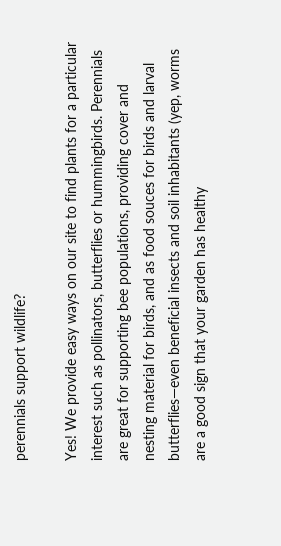perennials support wildlife?

Yes! We provide easy ways on our site to find plants for a particular interest such as pollinators, butterflies or hummingbirds. Perennials are great for supporting bee populations, providing cover and nesting material for birds, and as food souces for birds and larval butterflies—even beneficial insects and soil inhabitants (yep, worms are a good sign that your garden has healthy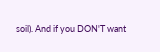soil). And if you DON'T want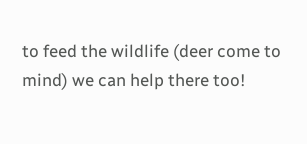to feed the wildlife (deer come to mind) we can help there too!